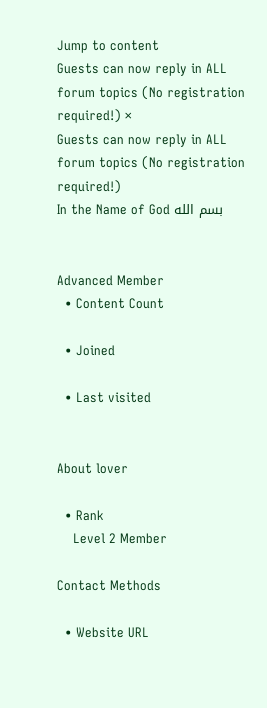Jump to content
Guests can now reply in ALL forum topics (No registration required!) ×
Guests can now reply in ALL forum topics (No registration required!)
In the Name of God بسم الله


Advanced Member
  • Content Count

  • Joined

  • Last visited


About lover

  • Rank
    Level 2 Member

Contact Methods

  • Website URL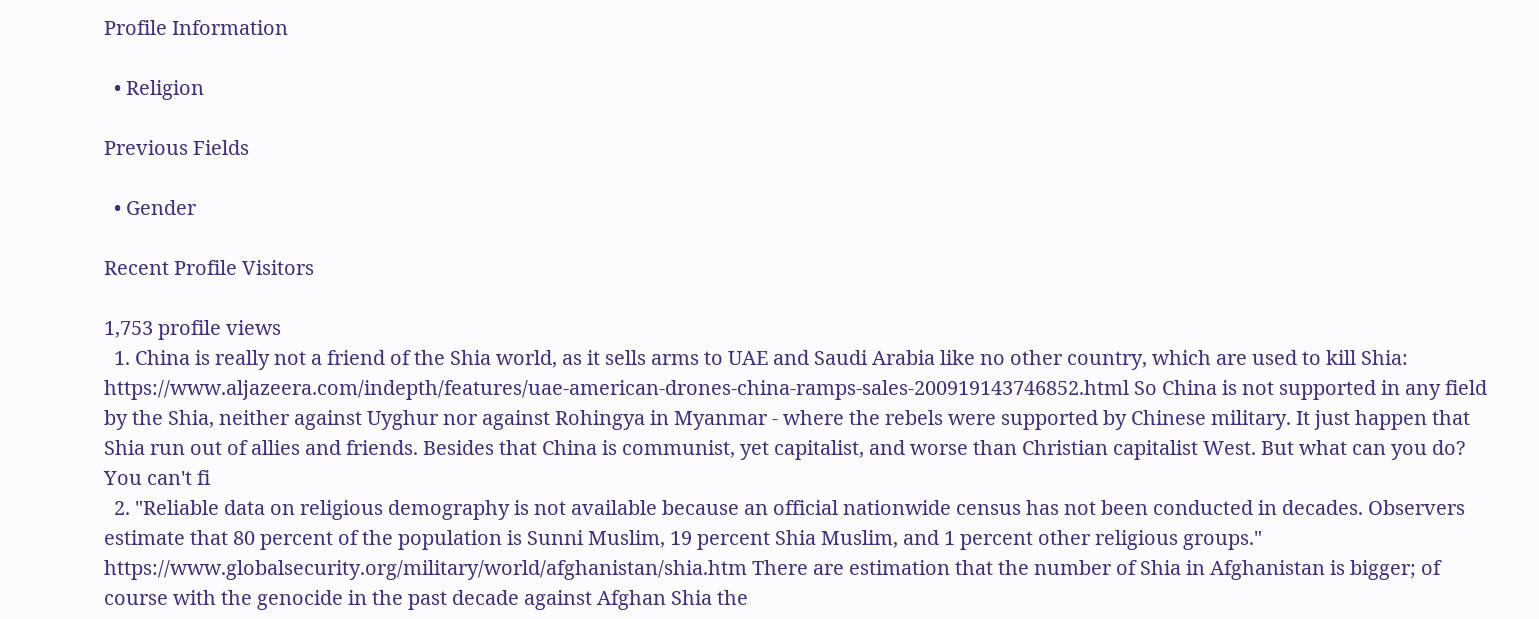Profile Information

  • Religion

Previous Fields

  • Gender

Recent Profile Visitors

1,753 profile views
  1. China is really not a friend of the Shia world, as it sells arms to UAE and Saudi Arabia like no other country, which are used to kill Shia: https://www.aljazeera.com/indepth/features/uae-american-drones-china-ramps-sales-200919143746852.html So China is not supported in any field by the Shia, neither against Uyghur nor against Rohingya in Myanmar - where the rebels were supported by Chinese military. It just happen that Shia run out of allies and friends. Besides that China is communist, yet capitalist, and worse than Christian capitalist West. But what can you do? You can't fi
  2. "Reliable data on religious demography is not available because an official nationwide census has not been conducted in decades. Observers estimate that 80 percent of the population is Sunni Muslim, 19 percent Shia Muslim, and 1 percent other religious groups." https://www.globalsecurity.org/military/world/afghanistan/shia.htm There are estimation that the number of Shia in Afghanistan is bigger; of course with the genocide in the past decade against Afghan Shia the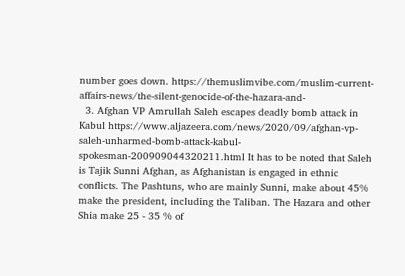number goes down. https://themuslimvibe.com/muslim-current-affairs-news/the-silent-genocide-of-the-hazara-and-
  3. Afghan VP Amrullah Saleh escapes deadly bomb attack in Kabul https://www.aljazeera.com/news/2020/09/afghan-vp-saleh-unharmed-bomb-attack-kabul-spokesman-200909044320211.html It has to be noted that Saleh is Tajik Sunni Afghan, as Afghanistan is engaged in ethnic conflicts. The Pashtuns, who are mainly Sunni, make about 45% make the president, including the Taliban. The Hazara and other Shia make 25 - 35 % of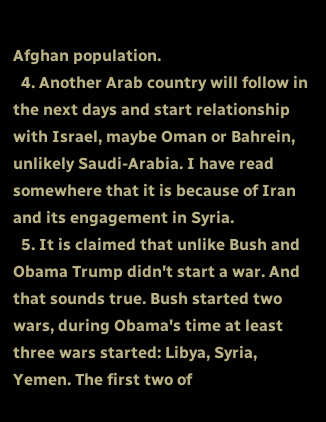Afghan population.
  4. Another Arab country will follow in the next days and start relationship with Israel, maybe Oman or Bahrein, unlikely Saudi-Arabia. I have read somewhere that it is because of Iran and its engagement in Syria.
  5. It is claimed that unlike Bush and Obama Trump didn't start a war. And that sounds true. Bush started two wars, during Obama's time at least three wars started: Libya, Syria, Yemen. The first two of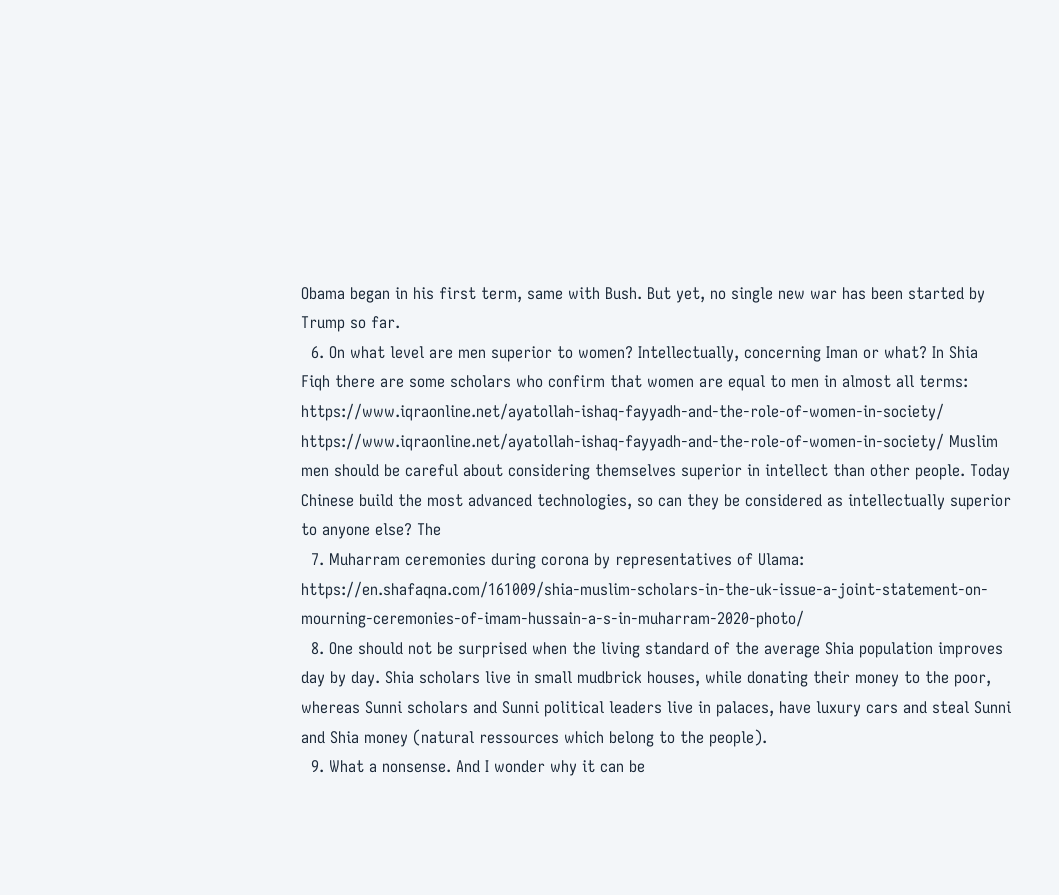Obama began in his first term, same with Bush. But yet, no single new war has been started by Trump so far.
  6. On what level are men superior to women? Intellectually, concerning Iman or what? In Shia Fiqh there are some scholars who confirm that women are equal to men in almost all terms: https://www.iqraonline.net/ayatollah-ishaq-fayyadh-and-the-role-of-women-in-society/ https://www.iqraonline.net/ayatollah-ishaq-fayyadh-and-the-role-of-women-in-society/ Muslim men should be careful about considering themselves superior in intellect than other people. Today Chinese build the most advanced technologies, so can they be considered as intellectually superior to anyone else? The
  7. Muharram ceremonies during corona by representatives of Ulama: https://en.shafaqna.com/161009/shia-muslim-scholars-in-the-uk-issue-a-joint-statement-on-mourning-ceremonies-of-imam-hussain-a-s-in-muharram-2020-photo/
  8. One should not be surprised when the living standard of the average Shia population improves day by day. Shia scholars live in small mudbrick houses, while donating their money to the poor, whereas Sunni scholars and Sunni political leaders live in palaces, have luxury cars and steal Sunni and Shia money (natural ressources which belong to the people).
  9. What a nonsense. And I wonder why it can be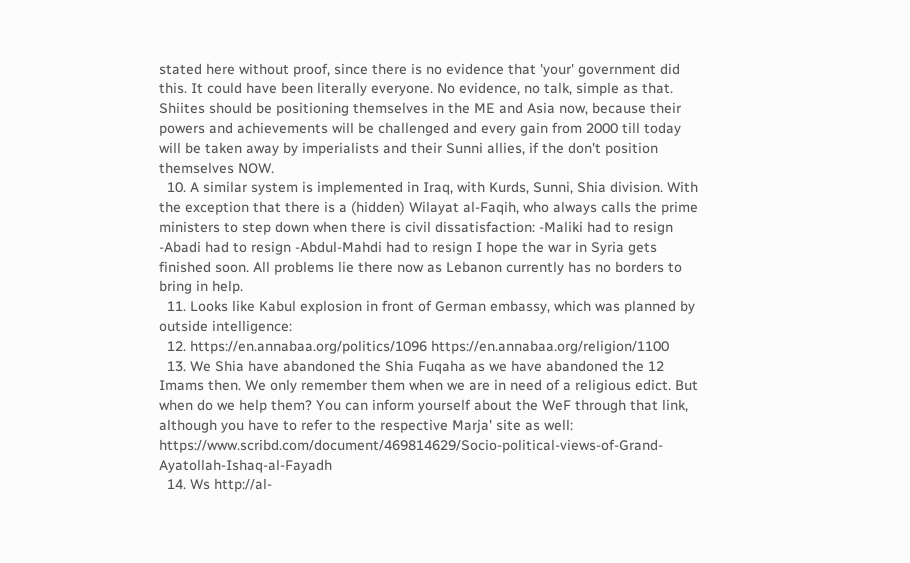stated here without proof, since there is no evidence that 'your' government did this. It could have been literally everyone. No evidence, no talk, simple as that. Shiites should be positioning themselves in the ME and Asia now, because their powers and achievements will be challenged and every gain from 2000 till today will be taken away by imperialists and their Sunni allies, if the don't position themselves NOW.
  10. A similar system is implemented in Iraq, with Kurds, Sunni, Shia division. With the exception that there is a (hidden) Wilayat al-Faqih, who always calls the prime ministers to step down when there is civil dissatisfaction: -Maliki had to resign -Abadi had to resign -Abdul-Mahdi had to resign I hope the war in Syria gets finished soon. All problems lie there now as Lebanon currently has no borders to bring in help.
  11. Looks like Kabul explosion in front of German embassy, which was planned by outside intelligence:
  12. https://en.annabaa.org/politics/1096 https://en.annabaa.org/religion/1100
  13. We Shia have abandoned the Shia Fuqaha as we have abandoned the 12 Imams then. We only remember them when we are in need of a religious edict. But when do we help them? You can inform yourself about the WeF through that link, although you have to refer to the respective Marja' site as well: https://www.scribd.com/document/469814629/Socio-political-views-of-Grand-Ayatollah-Ishaq-al-Fayadh
  14. Ws http://al-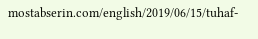mostabserin.com/english/2019/06/15/tuhaf-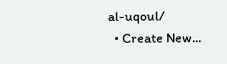al-uqoul/
  • Create New...